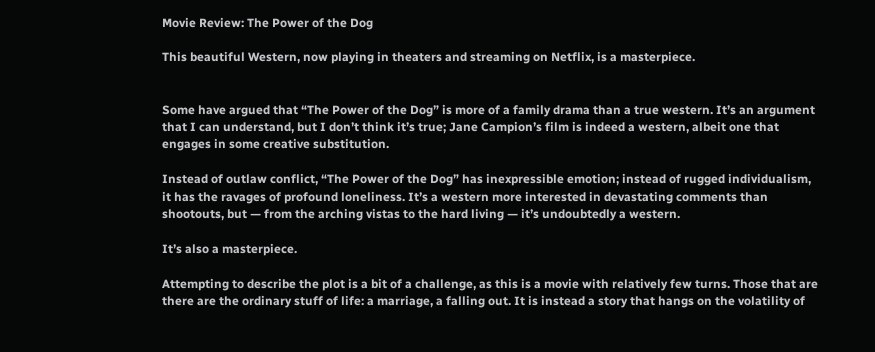Movie Review: The Power of the Dog

This beautiful Western, now playing in theaters and streaming on Netflix, is a masterpiece.


Some have argued that “The Power of the Dog” is more of a family drama than a true western. It’s an argument that I can understand, but I don’t think it’s true; Jane Campion’s film is indeed a western, albeit one that engages in some creative substitution.

Instead of outlaw conflict, “The Power of the Dog” has inexpressible emotion; instead of rugged individualism, it has the ravages of profound loneliness. It’s a western more interested in devastating comments than shootouts, but — from the arching vistas to the hard living — it’s undoubtedly a western.

It’s also a masterpiece.

Attempting to describe the plot is a bit of a challenge, as this is a movie with relatively few turns. Those that are there are the ordinary stuff of life: a marriage, a falling out. It is instead a story that hangs on the volatility of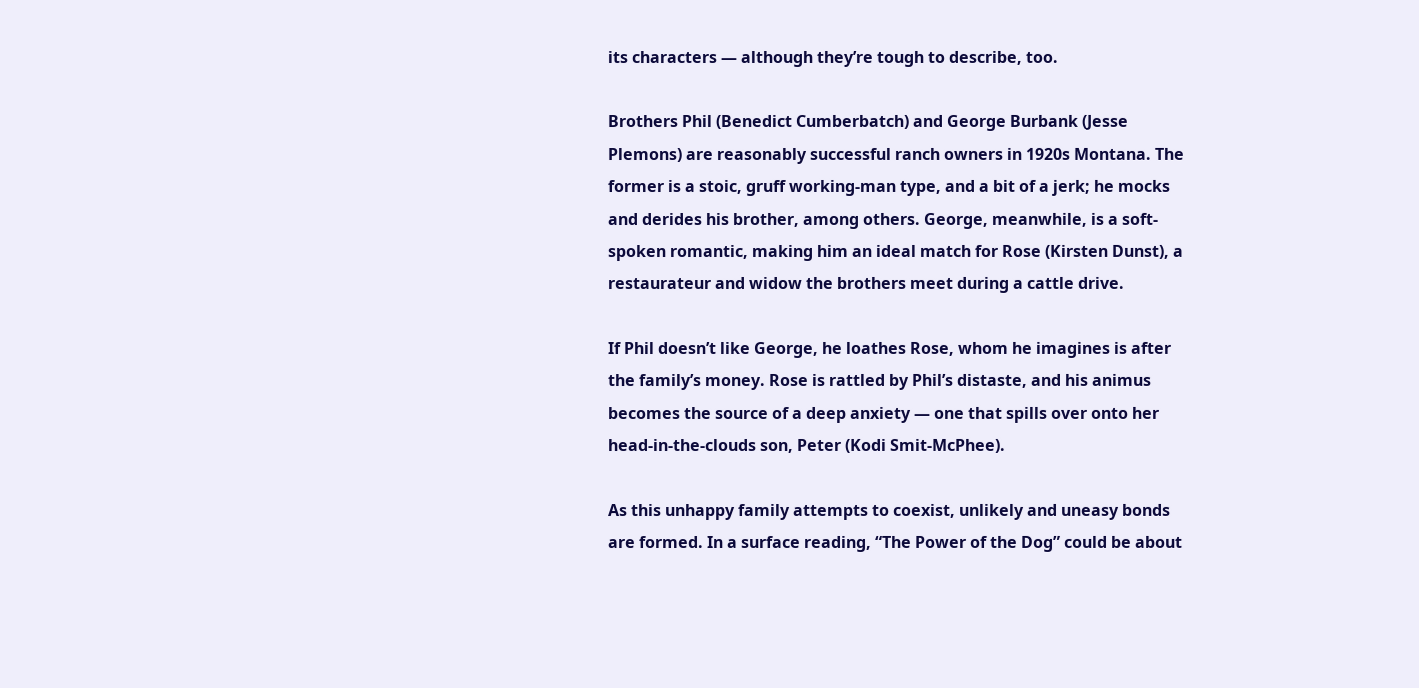its characters — although they’re tough to describe, too.

Brothers Phil (Benedict Cumberbatch) and George Burbank (Jesse Plemons) are reasonably successful ranch owners in 1920s Montana. The former is a stoic, gruff working-man type, and a bit of a jerk; he mocks and derides his brother, among others. George, meanwhile, is a soft-spoken romantic, making him an ideal match for Rose (Kirsten Dunst), a restaurateur and widow the brothers meet during a cattle drive.

If Phil doesn’t like George, he loathes Rose, whom he imagines is after the family’s money. Rose is rattled by Phil’s distaste, and his animus becomes the source of a deep anxiety — one that spills over onto her head-in-the-clouds son, Peter (Kodi Smit-McPhee).

As this unhappy family attempts to coexist, unlikely and uneasy bonds are formed. In a surface reading, “The Power of the Dog” could be about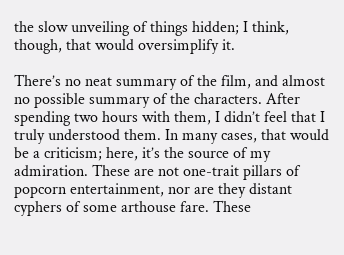the slow unveiling of things hidden; I think, though, that would oversimplify it.

There’s no neat summary of the film, and almost no possible summary of the characters. After spending two hours with them, I didn’t feel that I truly understood them. In many cases, that would be a criticism; here, it’s the source of my admiration. These are not one-trait pillars of popcorn entertainment, nor are they distant cyphers of some arthouse fare. These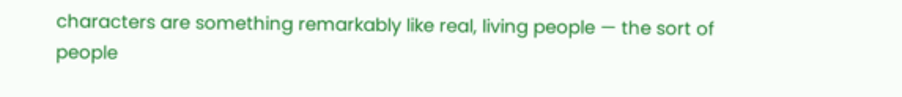characters are something remarkably like real, living people — the sort of people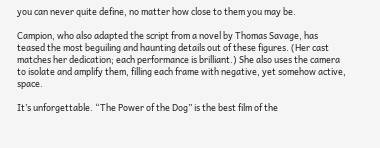you can never quite define, no matter how close to them you may be.

Campion, who also adapted the script from a novel by Thomas Savage, has teased the most beguiling and haunting details out of these figures. (Her cast matches her dedication; each performance is brilliant.) She also uses the camera to isolate and amplify them, filling each frame with negative, yet somehow active, space.

It’s unforgettable. “The Power of the Dog” is the best film of the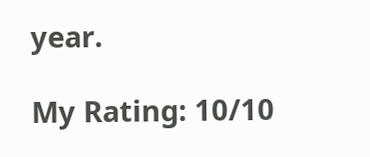year.

My Rating: 10/10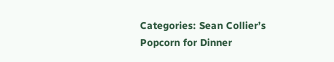Categories: Sean Collier’s Popcorn for Dinner